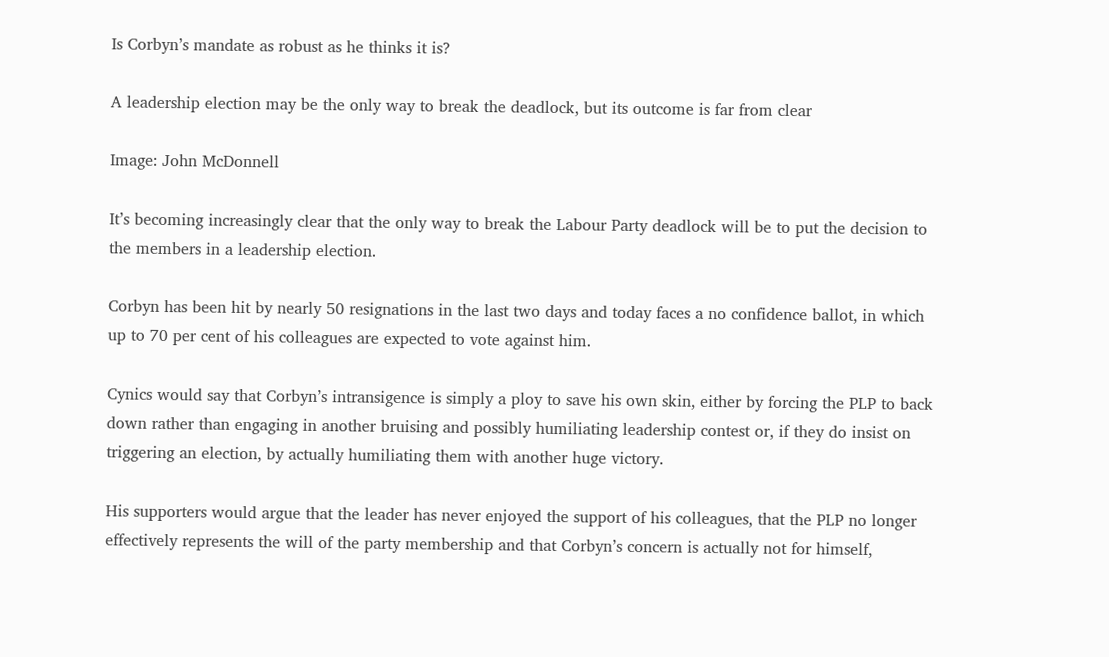Is Corbyn’s mandate as robust as he thinks it is?

A leadership election may be the only way to break the deadlock, but its outcome is far from clear

Image: John McDonnell

It’s becoming increasingly clear that the only way to break the Labour Party deadlock will be to put the decision to the members in a leadership election.

Corbyn has been hit by nearly 50 resignations in the last two days and today faces a no confidence ballot, in which up to 70 per cent of his colleagues are expected to vote against him.

Cynics would say that Corbyn’s intransigence is simply a ploy to save his own skin, either by forcing the PLP to back down rather than engaging in another bruising and possibly humiliating leadership contest or, if they do insist on triggering an election, by actually humiliating them with another huge victory.

His supporters would argue that the leader has never enjoyed the support of his colleagues, that the PLP no longer effectively represents the will of the party membership and that Corbyn’s concern is actually not for himself,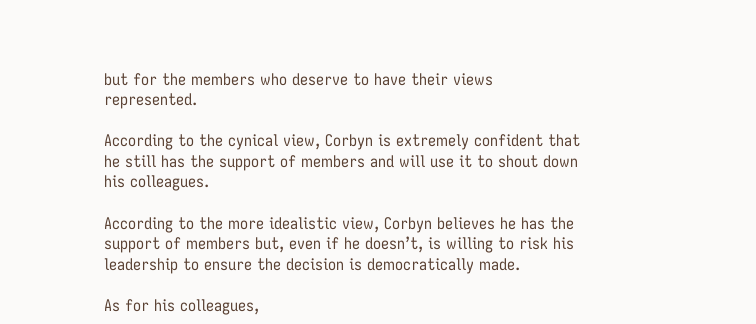but for the members who deserve to have their views represented.

According to the cynical view, Corbyn is extremely confident that he still has the support of members and will use it to shout down his colleagues.

According to the more idealistic view, Corbyn believes he has the support of members but, even if he doesn’t, is willing to risk his leadership to ensure the decision is democratically made.

As for his colleagues,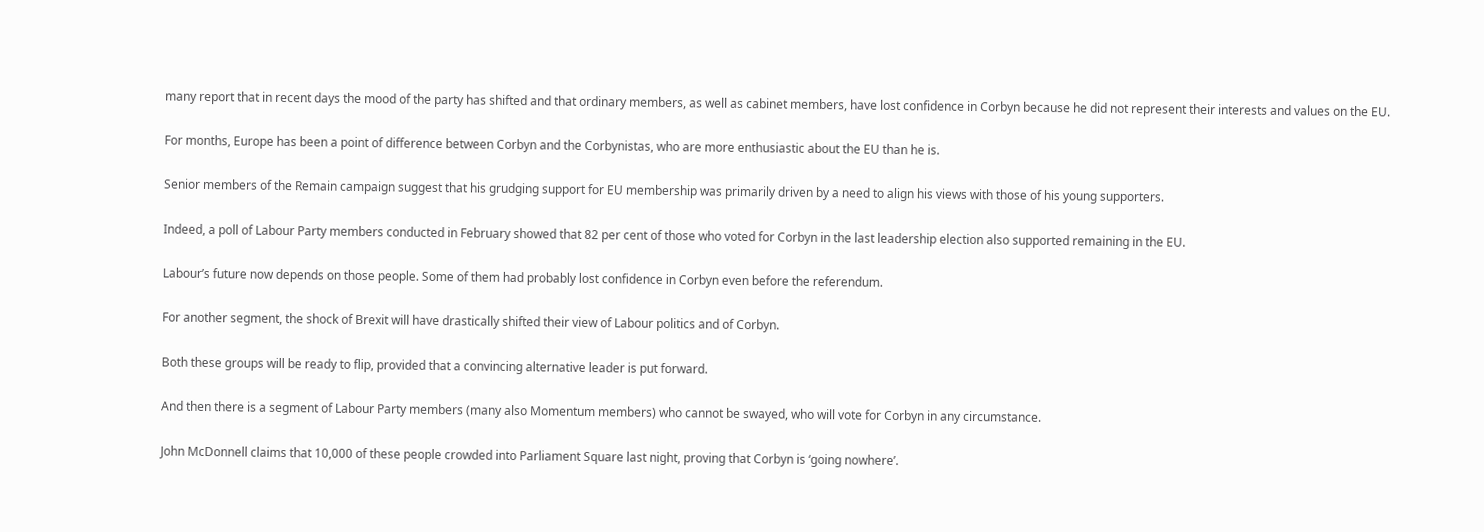many report that in recent days the mood of the party has shifted and that ordinary members, as well as cabinet members, have lost confidence in Corbyn because he did not represent their interests and values on the EU.

For months, Europe has been a point of difference between Corbyn and the Corbynistas, who are more enthusiastic about the EU than he is.

Senior members of the Remain campaign suggest that his grudging support for EU membership was primarily driven by a need to align his views with those of his young supporters.

Indeed, a poll of Labour Party members conducted in February showed that 82 per cent of those who voted for Corbyn in the last leadership election also supported remaining in the EU.

Labour’s future now depends on those people. Some of them had probably lost confidence in Corbyn even before the referendum.

For another segment, the shock of Brexit will have drastically shifted their view of Labour politics and of Corbyn.

Both these groups will be ready to flip, provided that a convincing alternative leader is put forward.

And then there is a segment of Labour Party members (many also Momentum members) who cannot be swayed, who will vote for Corbyn in any circumstance.

John McDonnell claims that 10,000 of these people crowded into Parliament Square last night, proving that Corbyn is ‘going nowhere’.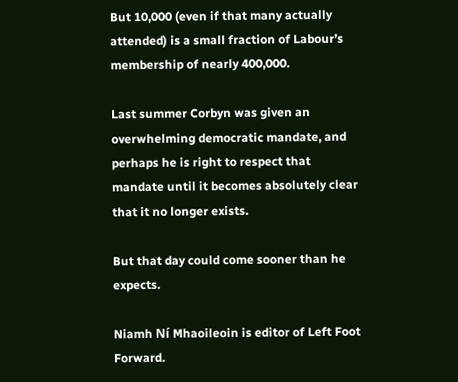But 10,000 (even if that many actually attended) is a small fraction of Labour’s membership of nearly 400,000.

Last summer Corbyn was given an overwhelming democratic mandate, and perhaps he is right to respect that mandate until it becomes absolutely clear that it no longer exists.

But that day could come sooner than he expects.

Niamh Ní Mhaoileoin is editor of Left Foot Forward.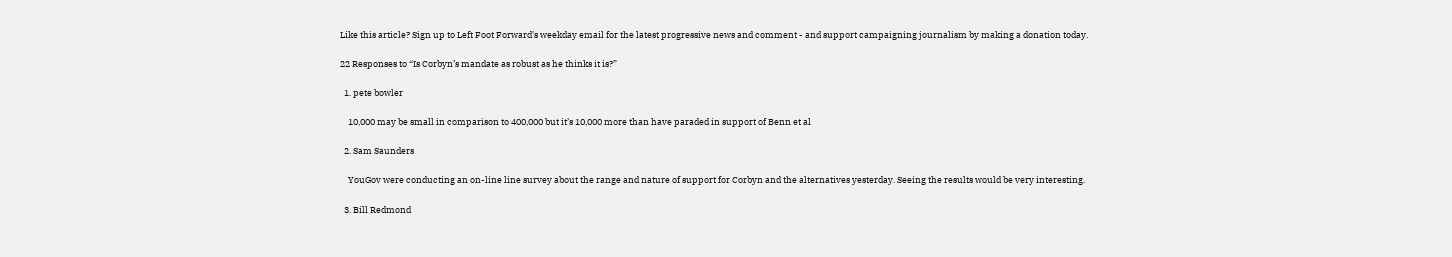Like this article? Sign up to Left Foot Forward's weekday email for the latest progressive news and comment - and support campaigning journalism by making a donation today.

22 Responses to “Is Corbyn’s mandate as robust as he thinks it is?”

  1. pete bowler

    10,000 may be small in comparison to 400,000 but it’s 10,000 more than have paraded in support of Benn et al

  2. Sam Saunders

    YouGov were conducting an on-line line survey about the range and nature of support for Corbyn and the alternatives yesterday. Seeing the results would be very interesting.

  3. Bill Redmond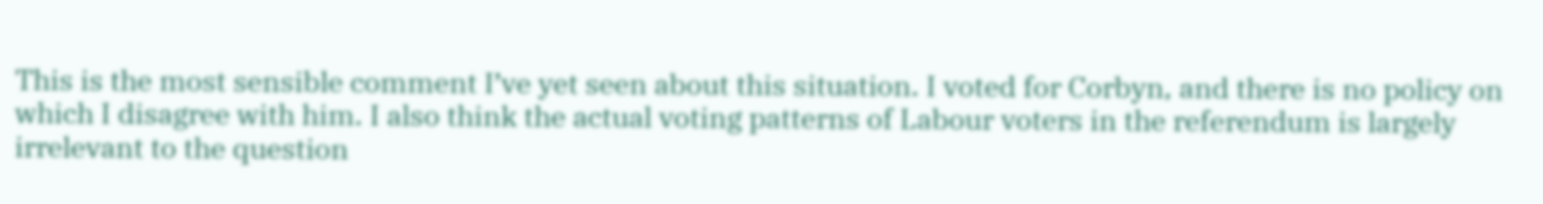This is the most sensible comment I’ve yet seen about this situation. I voted for Corbyn, and there is no policy on which I disagree with him. I also think the actual voting patterns of Labour voters in the referendum is largely irrelevant to the question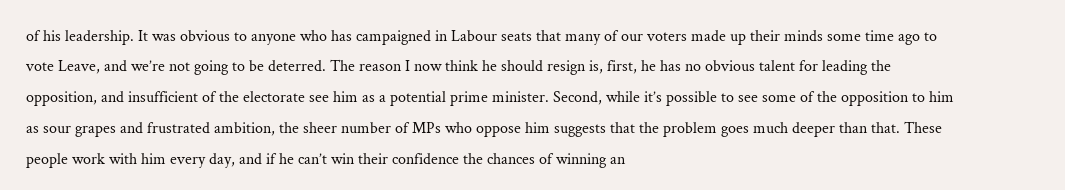of his leadership. It was obvious to anyone who has campaigned in Labour seats that many of our voters made up their minds some time ago to vote Leave, and we’re not going to be deterred. The reason I now think he should resign is, first, he has no obvious talent for leading the opposition, and insufficient of the electorate see him as a potential prime minister. Second, while it’s possible to see some of the opposition to him as sour grapes and frustrated ambition, the sheer number of MPs who oppose him suggests that the problem goes much deeper than that. These people work with him every day, and if he can’t win their confidence the chances of winning an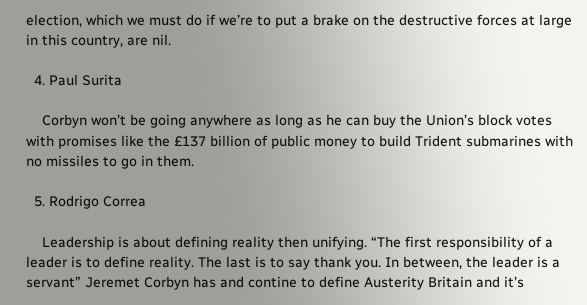election, which we must do if we’re to put a brake on the destructive forces at large in this country, are nil.

  4. Paul Surita

    Corbyn won’t be going anywhere as long as he can buy the Union’s block votes with promises like the £137 billion of public money to build Trident submarines with no missiles to go in them.

  5. Rodrigo Correa

    Leadership is about defining reality then unifying. “The first responsibility of a leader is to define reality. The last is to say thank you. In between, the leader is a servant” Jeremet Corbyn has and contine to define Austerity Britain and it’s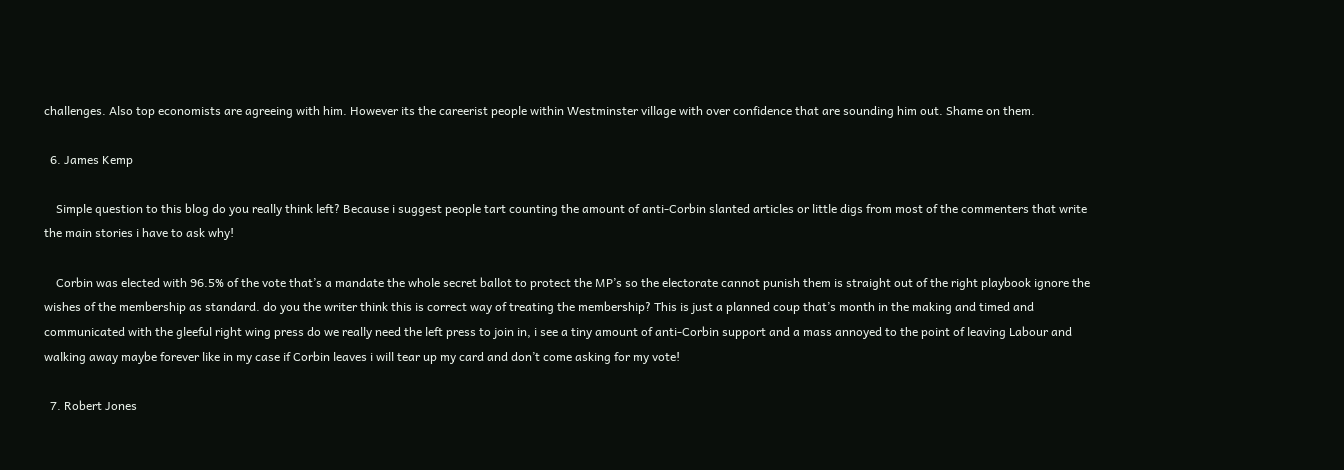challenges. Also top economists are agreeing with him. However its the careerist people within Westminster village with over confidence that are sounding him out. Shame on them.

  6. James Kemp

    Simple question to this blog do you really think left? Because i suggest people tart counting the amount of anti-Corbin slanted articles or little digs from most of the commenters that write the main stories i have to ask why!

    Corbin was elected with 96.5% of the vote that’s a mandate the whole secret ballot to protect the MP’s so the electorate cannot punish them is straight out of the right playbook ignore the wishes of the membership as standard. do you the writer think this is correct way of treating the membership? This is just a planned coup that’s month in the making and timed and communicated with the gleeful right wing press do we really need the left press to join in, i see a tiny amount of anti-Corbin support and a mass annoyed to the point of leaving Labour and walking away maybe forever like in my case if Corbin leaves i will tear up my card and don’t come asking for my vote!

  7. Robert Jones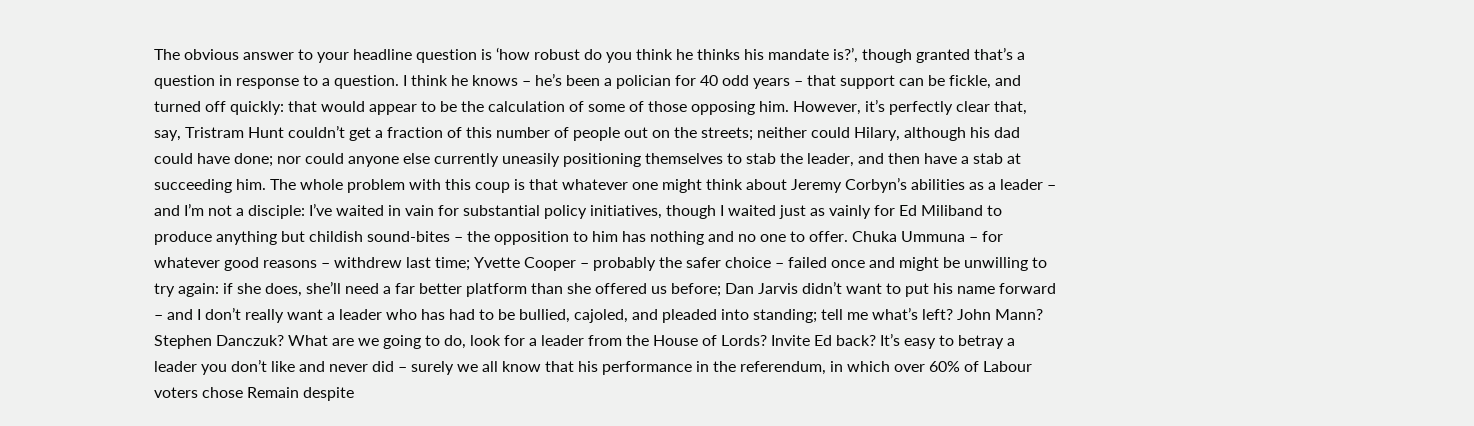The obvious answer to your headline question is ‘how robust do you think he thinks his mandate is?’, though granted that’s a question in response to a question. I think he knows – he’s been a polician for 40 odd years – that support can be fickle, and turned off quickly: that would appear to be the calculation of some of those opposing him. However, it’s perfectly clear that, say, Tristram Hunt couldn’t get a fraction of this number of people out on the streets; neither could Hilary, although his dad could have done; nor could anyone else currently uneasily positioning themselves to stab the leader, and then have a stab at succeeding him. The whole problem with this coup is that whatever one might think about Jeremy Corbyn’s abilities as a leader – and I’m not a disciple: I’ve waited in vain for substantial policy initiatives, though I waited just as vainly for Ed Miliband to produce anything but childish sound-bites – the opposition to him has nothing and no one to offer. Chuka Ummuna – for whatever good reasons – withdrew last time; Yvette Cooper – probably the safer choice – failed once and might be unwilling to try again: if she does, she’ll need a far better platform than she offered us before; Dan Jarvis didn’t want to put his name forward – and I don’t really want a leader who has had to be bullied, cajoled, and pleaded into standing; tell me what’s left? John Mann? Stephen Danczuk? What are we going to do, look for a leader from the House of Lords? Invite Ed back? It’s easy to betray a leader you don’t like and never did – surely we all know that his performance in the referendum, in which over 60% of Labour voters chose Remain despite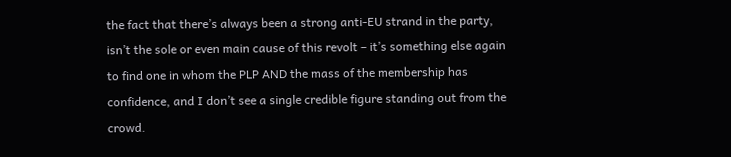the fact that there’s always been a strong anti-EU strand in the party, isn’t the sole or even main cause of this revolt – it’s something else again to find one in whom the PLP AND the mass of the membership has confidence, and I don’t see a single credible figure standing out from the crowd.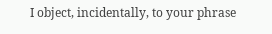I object, incidentally, to your phrase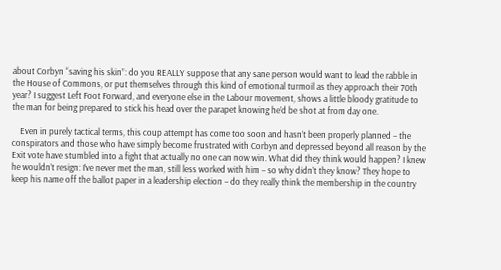about Corbyn “saving his skin”: do you REALLY suppose that any sane person would want to lead the rabble in the House of Commons, or put themselves through this kind of emotional turmoil as they approach their 70th year? I suggest Left Foot Forward, and everyone else in the Labour movement, shows a little bloody gratitude to the man for being prepared to stick his head over the parapet knowing he’d be shot at from day one.

    Even in purely tactical terms, this coup attempt has come too soon and hasn’t been properly planned – the conspirators and those who have simply become frustrated with Corbyn and depressed beyond all reason by the Exit vote have stumbled into a fight that actually no one can now win. What did they think would happen? I knew he wouldn’t resign: I’ve never met the man, still less worked with him – so why didn’t they know? They hope to keep his name off the ballot paper in a leadership election – do they really think the membership in the country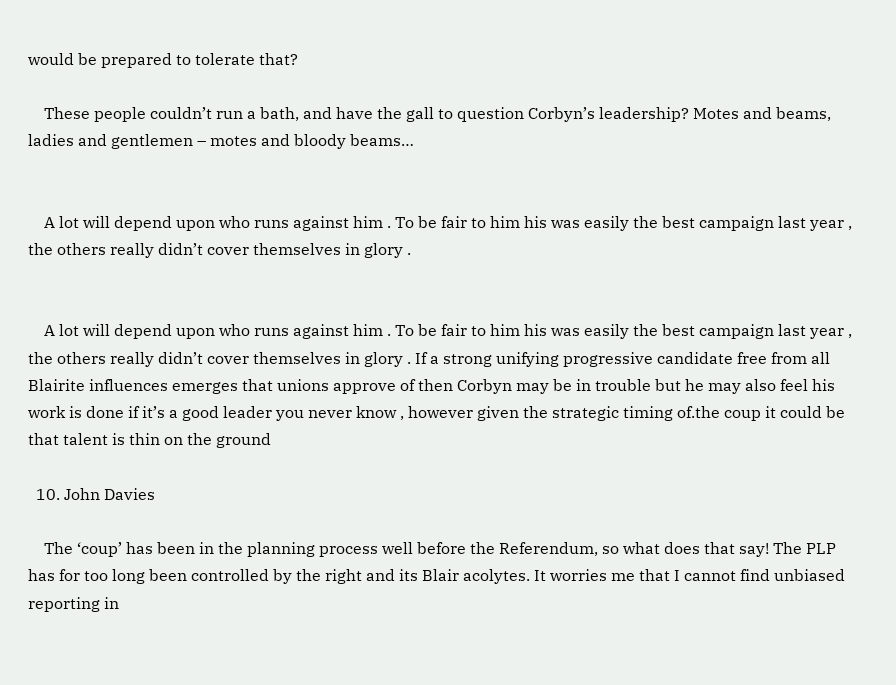would be prepared to tolerate that?

    These people couldn’t run a bath, and have the gall to question Corbyn’s leadership? Motes and beams, ladies and gentlemen – motes and bloody beams…


    A lot will depend upon who runs against him . To be fair to him his was easily the best campaign last year , the others really didn’t cover themselves in glory .


    A lot will depend upon who runs against him . To be fair to him his was easily the best campaign last year , the others really didn’t cover themselves in glory . If a strong unifying progressive candidate free from all Blairite influences emerges that unions approve of then Corbyn may be in trouble but he may also feel his work is done if it’s a good leader you never know , however given the strategic timing of.the coup it could be that talent is thin on the ground

  10. John Davies

    The ‘coup’ has been in the planning process well before the Referendum, so what does that say! The PLP has for too long been controlled by the right and its Blair acolytes. It worries me that I cannot find unbiased reporting in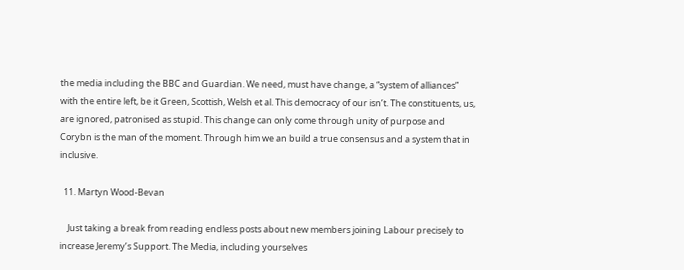the media including the BBC and Guardian. We need, must have change, a “system of alliances” with the entire left, be it Green, Scottish, Welsh et al. This democracy of our isn’t. The constituents, us, are ignored, patronised as stupid. This change can only come through unity of purpose and Corybn is the man of the moment. Through him we an build a true consensus and a system that in inclusive.

  11. Martyn Wood-Bevan

    Just taking a break from reading endless posts about new members joining Labour precisely to increase Jeremy’s Support. The Media, including yourselves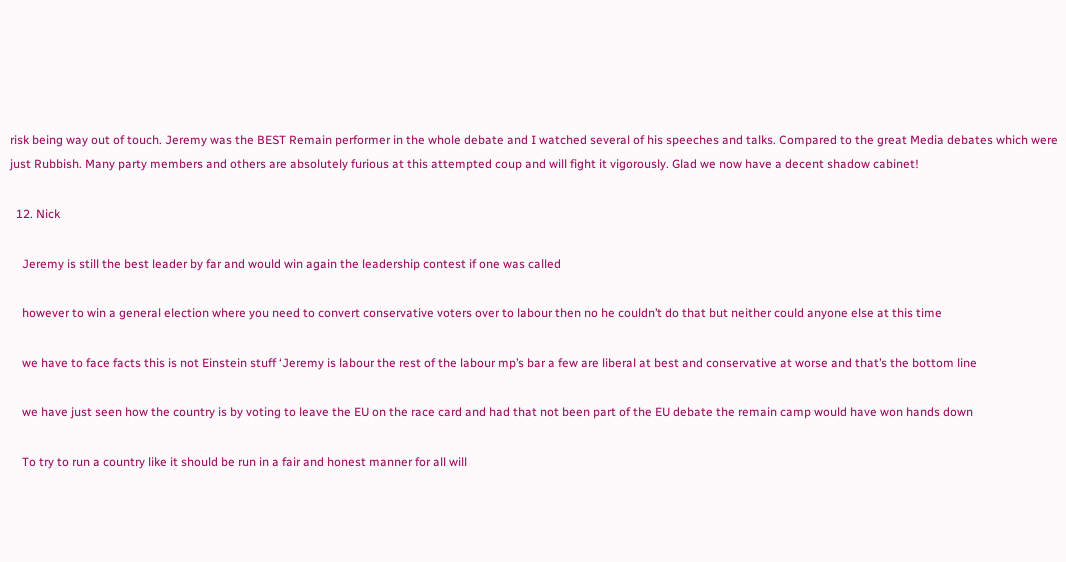risk being way out of touch. Jeremy was the BEST Remain performer in the whole debate and I watched several of his speeches and talks. Compared to the great Media debates which were just Rubbish. Many party members and others are absolutely furious at this attempted coup and will fight it vigorously. Glad we now have a decent shadow cabinet!

  12. Nick

    Jeremy is still the best leader by far and would win again the leadership contest if one was called

    however to win a general election where you need to convert conservative voters over to labour then no he couldn’t do that but neither could anyone else at this time

    we have to face facts this is not Einstein stuff ‘Jeremy is labour the rest of the labour mp’s bar a few are liberal at best and conservative at worse and that’s the bottom line

    we have just seen how the country is by voting to leave the EU on the race card and had that not been part of the EU debate the remain camp would have won hands down

    To try to run a country like it should be run in a fair and honest manner for all will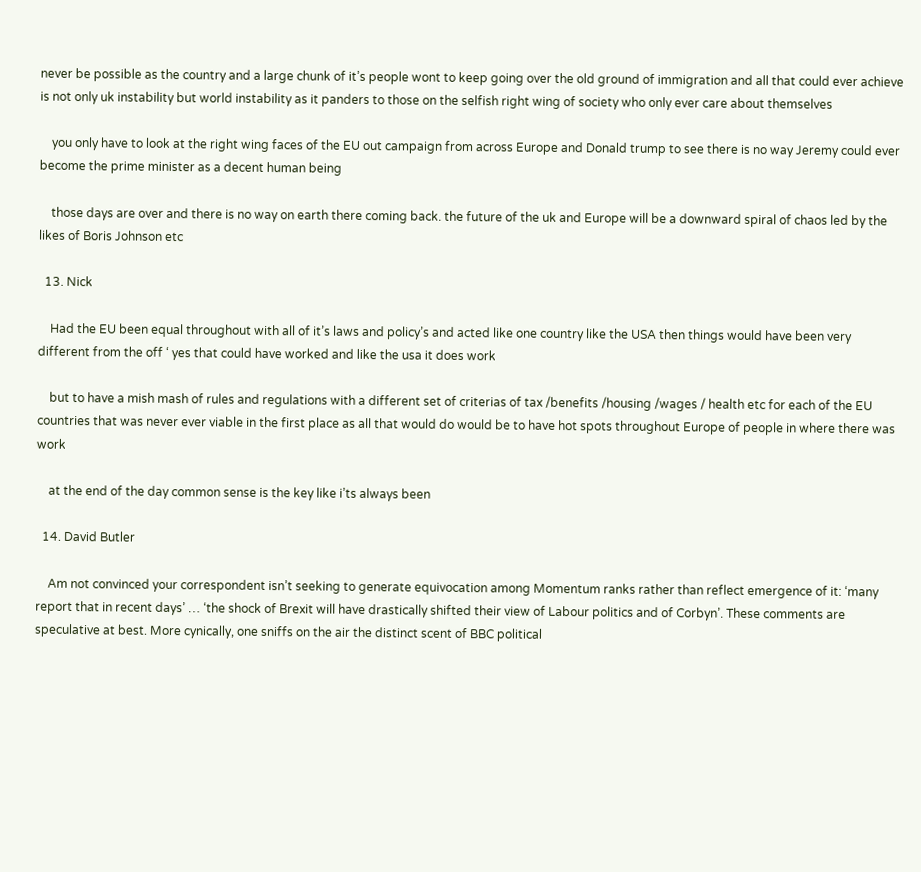never be possible as the country and a large chunk of it’s people wont to keep going over the old ground of immigration and all that could ever achieve is not only uk instability but world instability as it panders to those on the selfish right wing of society who only ever care about themselves

    you only have to look at the right wing faces of the EU out campaign from across Europe and Donald trump to see there is no way Jeremy could ever become the prime minister as a decent human being

    those days are over and there is no way on earth there coming back. the future of the uk and Europe will be a downward spiral of chaos led by the likes of Boris Johnson etc

  13. Nick

    Had the EU been equal throughout with all of it’s laws and policy’s and acted like one country like the USA then things would have been very different from the off ‘ yes that could have worked and like the usa it does work

    but to have a mish mash of rules and regulations with a different set of criterias of tax /benefits /housing /wages / health etc for each of the EU countries that was never ever viable in the first place as all that would do would be to have hot spots throughout Europe of people in where there was work

    at the end of the day common sense is the key like i’ts always been

  14. David Butler

    Am not convinced your correspondent isn’t seeking to generate equivocation among Momentum ranks rather than reflect emergence of it: ‘many report that in recent days’ … ‘the shock of Brexit will have drastically shifted their view of Labour politics and of Corbyn’. These comments are speculative at best. More cynically, one sniffs on the air the distinct scent of BBC political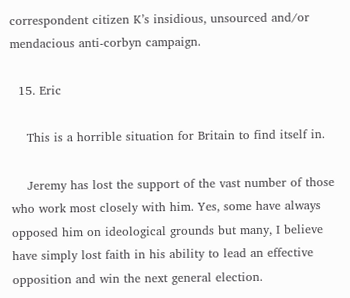correspondent citizen K’s insidious, unsourced and/or mendacious anti-corbyn campaign.

  15. Eric

    This is a horrible situation for Britain to find itself in.

    Jeremy has lost the support of the vast number of those who work most closely with him. Yes, some have always opposed him on ideological grounds but many, I believe have simply lost faith in his ability to lead an effective opposition and win the next general election.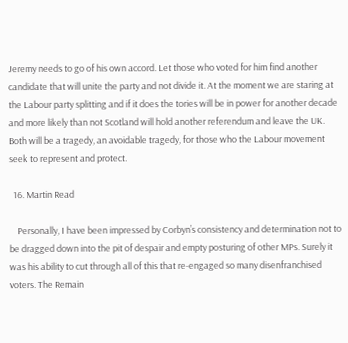Jeremy needs to go of his own accord. Let those who voted for him find another candidate that will unite the party and not divide it. At the moment we are staring at the Labour party splitting and if it does the tories will be in power for another decade and more likely than not Scotland will hold another referendum and leave the UK. Both will be a tragedy, an avoidable tragedy, for those who the Labour movement seek to represent and protect.

  16. Martin Read

    Personally, I have been impressed by Corbyn’s consistency and determination not to be dragged down into the pit of despair and empty posturing of other MPs. Surely it was his ability to cut through all of this that re-engaged so many disenfranchised voters. The Remain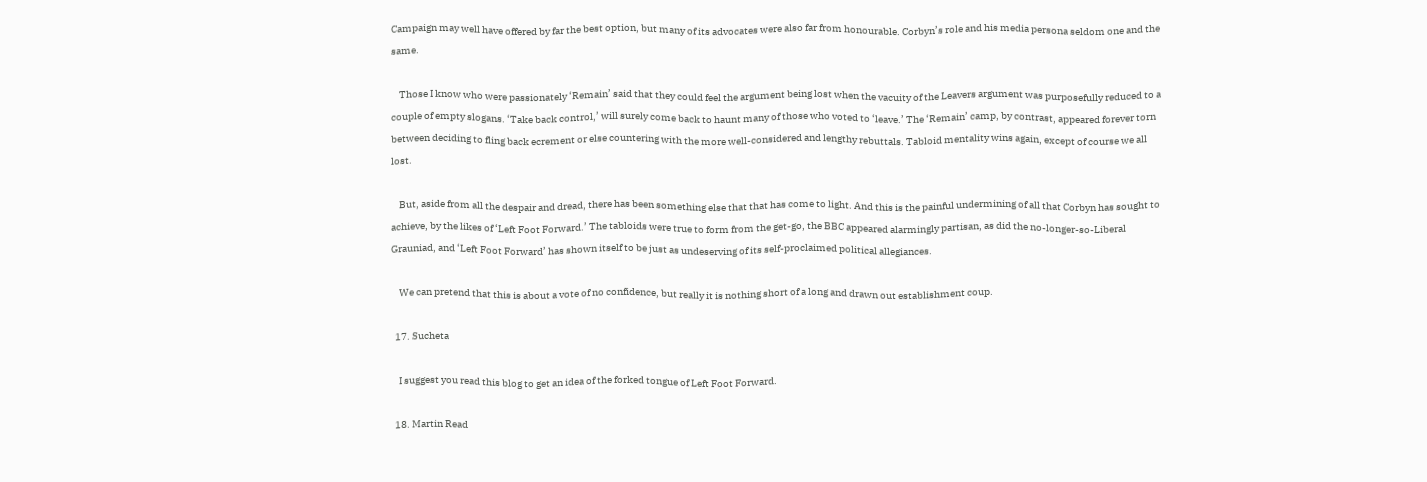Campaign may well have offered by far the best option, but many of its advocates were also far from honourable. Corbyn’s role and his media persona seldom one and the same.

    Those I know who were passionately ‘Remain’ said that they could feel the argument being lost when the vacuity of the Leavers argument was purposefully reduced to a couple of empty slogans. ‘Take back control,’ will surely come back to haunt many of those who voted to ‘leave.’ The ‘Remain’ camp, by contrast, appeared forever torn between deciding to fling back ecrement or else countering with the more well-considered and lengthy rebuttals. Tabloid mentality wins again, except of course we all lost.

    But, aside from all the despair and dread, there has been something else that that has come to light. And this is the painful undermining of all that Corbyn has sought to achieve, by the likes of ‘Left Foot Forward.’ The tabloids were true to form from the get-go, the BBC appeared alarmingly partisan, as did the no-longer-so-Liberal Grauniad, and ‘Left Foot Forward’ has shown itself to be just as undeserving of its self-proclaimed political allegiances.

    We can pretend that this is about a vote of no confidence, but really it is nothing short of a long and drawn out establishment coup.

  17. Sucheta

    I suggest you read this blog to get an idea of the forked tongue of Left Foot Forward.

  18. Martin Read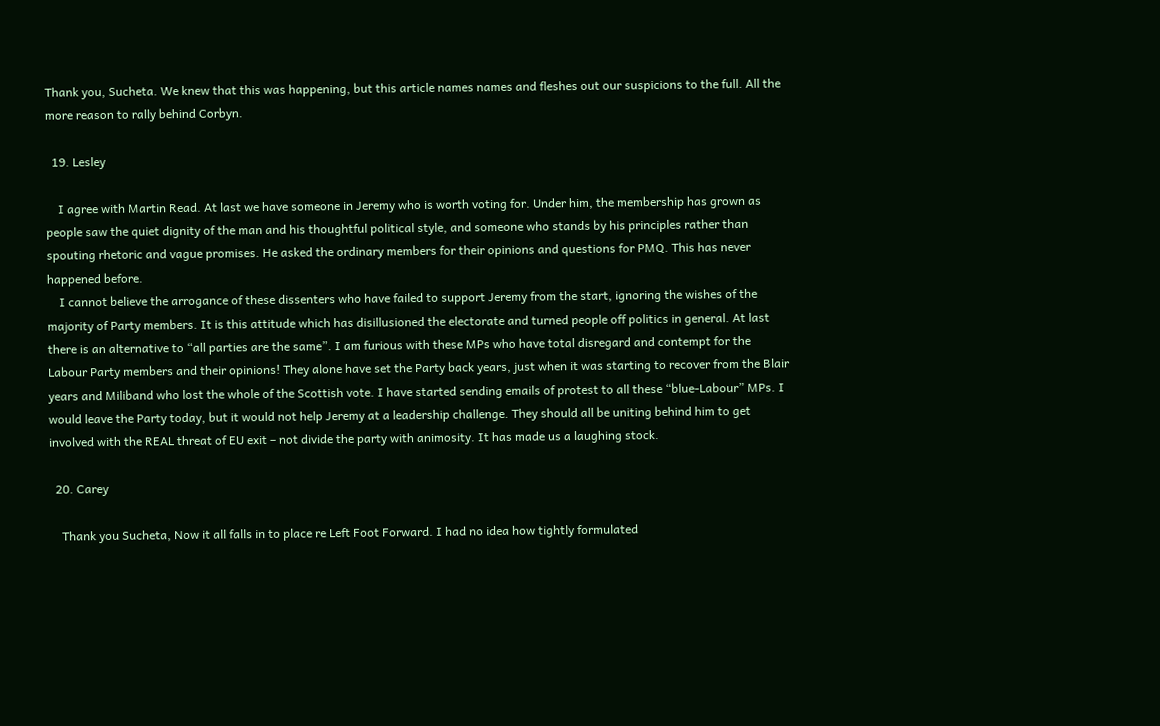Thank you, Sucheta. We knew that this was happening, but this article names names and fleshes out our suspicions to the full. All the more reason to rally behind Corbyn.

  19. Lesley

    I agree with Martin Read. At last we have someone in Jeremy who is worth voting for. Under him, the membership has grown as people saw the quiet dignity of the man and his thoughtful political style, and someone who stands by his principles rather than spouting rhetoric and vague promises. He asked the ordinary members for their opinions and questions for PMQ. This has never happened before.
    I cannot believe the arrogance of these dissenters who have failed to support Jeremy from the start, ignoring the wishes of the majority of Party members. It is this attitude which has disillusioned the electorate and turned people off politics in general. At last there is an alternative to “all parties are the same”. I am furious with these MPs who have total disregard and contempt for the Labour Party members and their opinions! They alone have set the Party back years, just when it was starting to recover from the Blair years and Miliband who lost the whole of the Scottish vote. I have started sending emails of protest to all these “blue-Labour” MPs. I would leave the Party today, but it would not help Jeremy at a leadership challenge. They should all be uniting behind him to get involved with the REAL threat of EU exit – not divide the party with animosity. It has made us a laughing stock.

  20. Carey

    Thank you Sucheta, Now it all falls in to place re Left Foot Forward. I had no idea how tightly formulated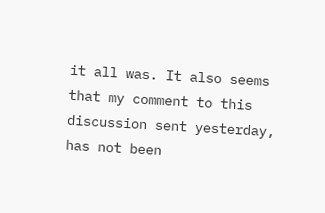it all was. It also seems that my comment to this discussion sent yesterday, has not been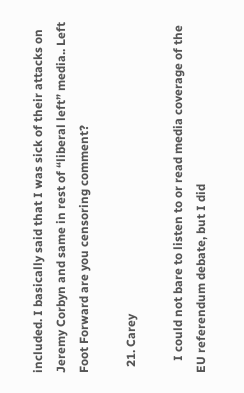included. I basically said that I was sick of their attacks on Jeremy Corbyn and same in rest of “liberal left” media.. Left Foot Forward are you censoring comment?

  21. Carey

    I could not bare to listen to or read media coverage of the EU referendum debate, but I did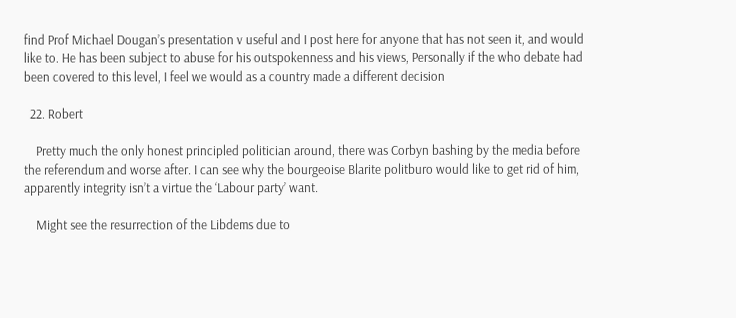find Prof Michael Dougan’s presentation v useful and I post here for anyone that has not seen it, and would like to. He has been subject to abuse for his outspokenness and his views, Personally if the who debate had been covered to this level, I feel we would as a country made a different decision

  22. Robert

    Pretty much the only honest principled politician around, there was Corbyn bashing by the media before the referendum and worse after. I can see why the bourgeoise Blarite politburo would like to get rid of him, apparently integrity isn’t a virtue the ‘Labour party’ want.

    Might see the resurrection of the Libdems due to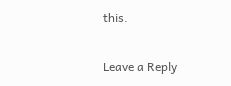this.

Leave a Reply